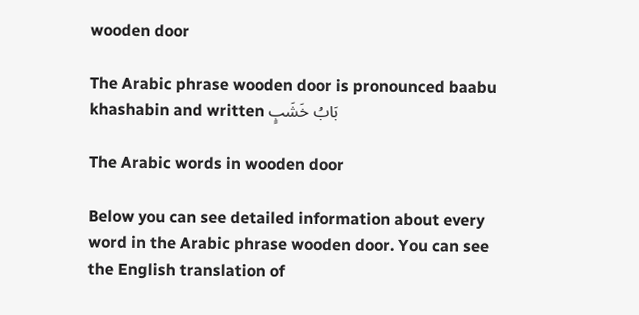wooden door

The Arabic phrase wooden door is pronounced baabu khashabin and written بَابُ خَشَبٍ

The Arabic words in wooden door

Below you can see detailed information about every word in the Arabic phrase wooden door. You can see the English translation of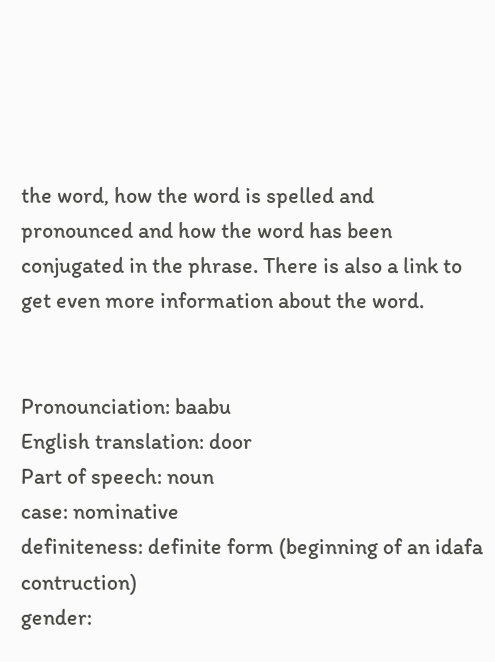the word, how the word is spelled and pronounced and how the word has been conjugated in the phrase. There is also a link to get even more information about the word.


Pronounciation: baabu
English translation: door
Part of speech: noun
case: nominative
definiteness: definite form (beginning of an idafa contruction)
gender: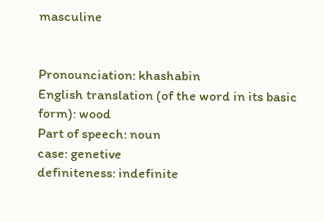masculine


Pronounciation: khashabin
English translation (of the word in its basic form): wood
Part of speech: noun
case: genetive
definiteness: indefinite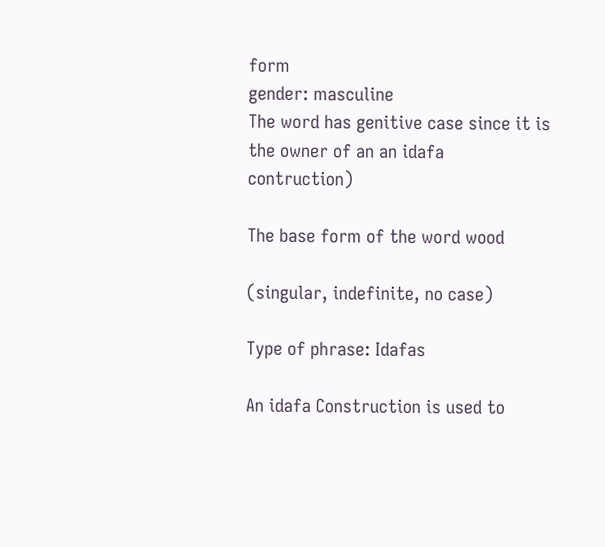form
gender: masculine
The word has genitive case since it is the owner of an an idafa contruction)

The base form of the word wood

(singular, indefinite, no case)

Type of phrase: Idafas

An idafa Construction is used to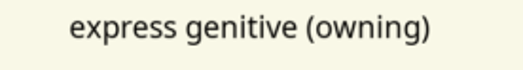express genitive (owning)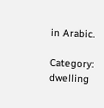in Arabic.

Category: dwelling